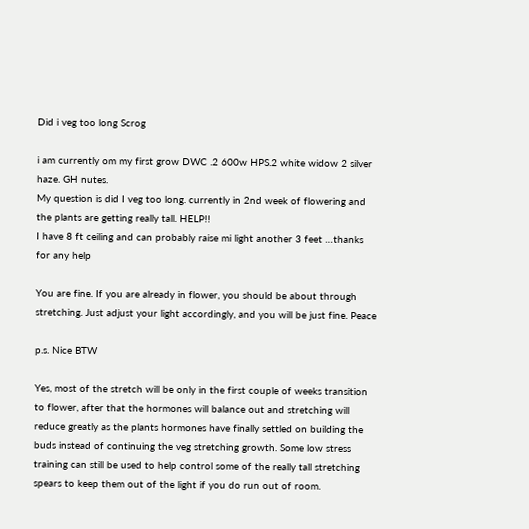Did i veg too long Scrog

i am currently om my first grow DWC .2 600w HPS.2 white widow 2 silver haze. GH nutes.
My question is did I veg too long. currently in 2nd week of flowering and the plants are getting really tall. HELP!!
I have 8 ft ceiling and can probably raise mi light another 3 feet …thanks for any help

You are fine. If you are already in flower, you should be about through stretching. Just adjust your light accordingly, and you will be just fine. Peace

p.s. Nice BTW

Yes, most of the stretch will be only in the first couple of weeks transition to flower, after that the hormones will balance out and stretching will reduce greatly as the plants hormones have finally settled on building the buds instead of continuing the veg stretching growth. Some low stress training can still be used to help control some of the really tall stretching spears to keep them out of the light if you do run out of room.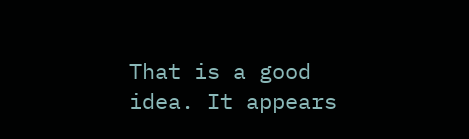That is a good idea. It appears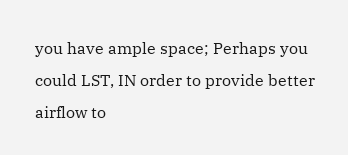you have ample space; Perhaps you could LST, IN order to provide better airflow to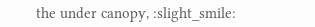the under canopy, :slight_smile: